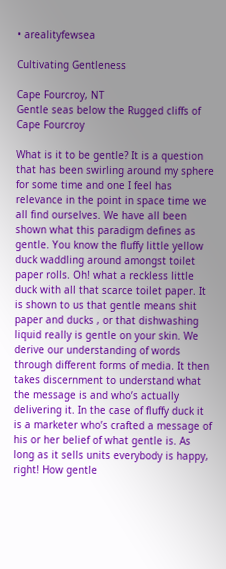• arealityfewsea

Cultivating Gentleness

Cape Fourcroy, NT
Gentle seas below the Rugged cliffs of Cape Fourcroy

What is it to be gentle? It is a question that has been swirling around my sphere for some time and one I feel has relevance in the point in space time we all find ourselves. We have all been shown what this paradigm defines as gentle. You know the fluffy little yellow duck waddling around amongst toilet paper rolls. Oh! what a reckless little duck with all that scarce toilet paper. It is shown to us that gentle means shit paper and ducks , or that dishwashing liquid really is gentle on your skin. We derive our understanding of words through different forms of media. It then takes discernment to understand what the message is and who’s actually delivering it. In the case of fluffy duck it is a marketer who’s crafted a message of his or her belief of what gentle is. As long as it sells units everybody is happy, right! How gentle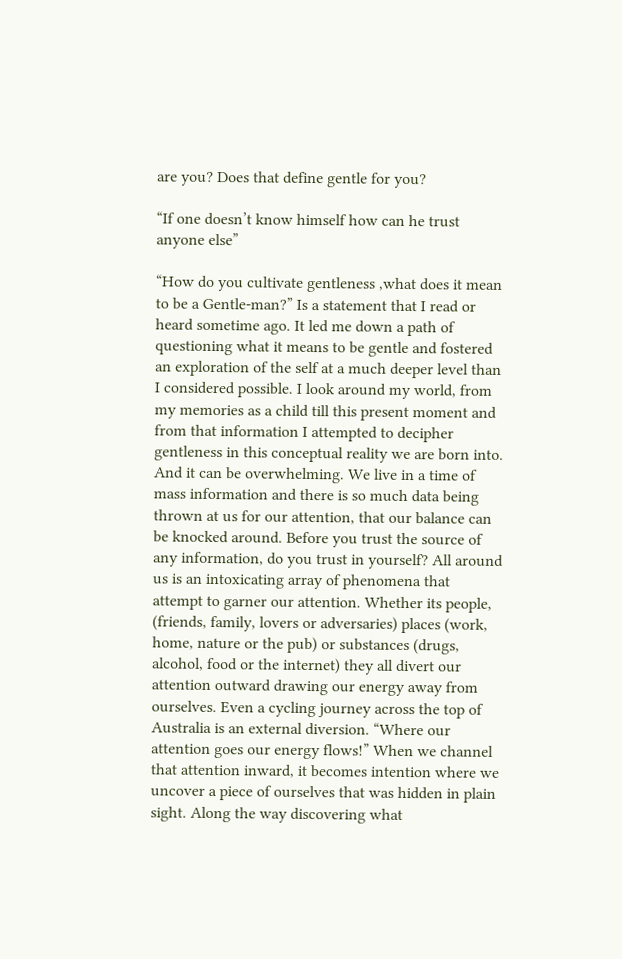are you? Does that define gentle for you?

“If one doesn’t know himself how can he trust anyone else”

“How do you cultivate gentleness ,what does it mean to be a Gentle-man?” Is a statement that I read or heard sometime ago. It led me down a path of questioning what it means to be gentle and fostered an exploration of the self at a much deeper level than I considered possible. I look around my world, from my memories as a child till this present moment and from that information I attempted to decipher gentleness in this conceptual reality we are born into. And it can be overwhelming. We live in a time of mass information and there is so much data being thrown at us for our attention, that our balance can be knocked around. Before you trust the source of any information, do you trust in yourself? All around us is an intoxicating array of phenomena that attempt to garner our attention. Whether its people, (friends, family, lovers or adversaries) places (work, home, nature or the pub) or substances (drugs, alcohol, food or the internet) they all divert our attention outward drawing our energy away from ourselves. Even a cycling journey across the top of Australia is an external diversion. “Where our attention goes our energy flows!” When we channel that attention inward, it becomes intention where we uncover a piece of ourselves that was hidden in plain sight. Along the way discovering what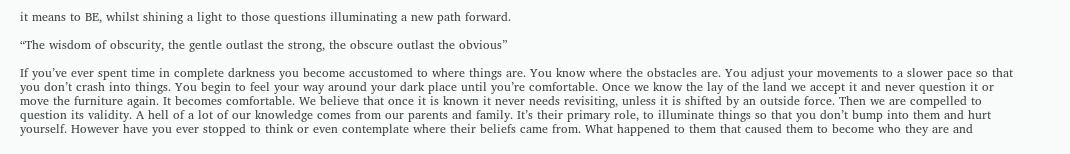it means to BE, whilst shining a light to those questions illuminating a new path forward.

“The wisdom of obscurity, the gentle outlast the strong, the obscure outlast the obvious”

If you’ve ever spent time in complete darkness you become accustomed to where things are. You know where the obstacles are. You adjust your movements to a slower pace so that you don’t crash into things. You begin to feel your way around your dark place until you’re comfortable. Once we know the lay of the land we accept it and never question it or move the furniture again. It becomes comfortable. We believe that once it is known it never needs revisiting, unless it is shifted by an outside force. Then we are compelled to question its validity. A hell of a lot of our knowledge comes from our parents and family. It’s their primary role, to illuminate things so that you don’t bump into them and hurt yourself. However have you ever stopped to think or even contemplate where their beliefs came from. What happened to them that caused them to become who they are and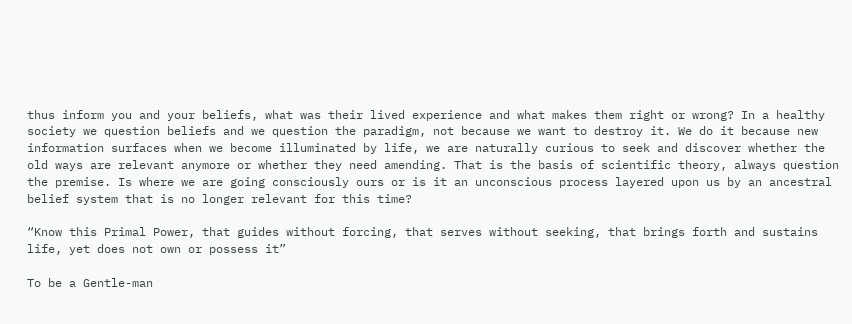thus inform you and your beliefs, what was their lived experience and what makes them right or wrong? In a healthy society we question beliefs and we question the paradigm, not because we want to destroy it. We do it because new information surfaces when we become illuminated by life, we are naturally curious to seek and discover whether the old ways are relevant anymore or whether they need amending. That is the basis of scientific theory, always question the premise. Is where we are going consciously ours or is it an unconscious process layered upon us by an ancestral belief system that is no longer relevant for this time?

“Know this Primal Power, that guides without forcing, that serves without seeking, that brings forth and sustains life, yet does not own or possess it”

To be a Gentle-man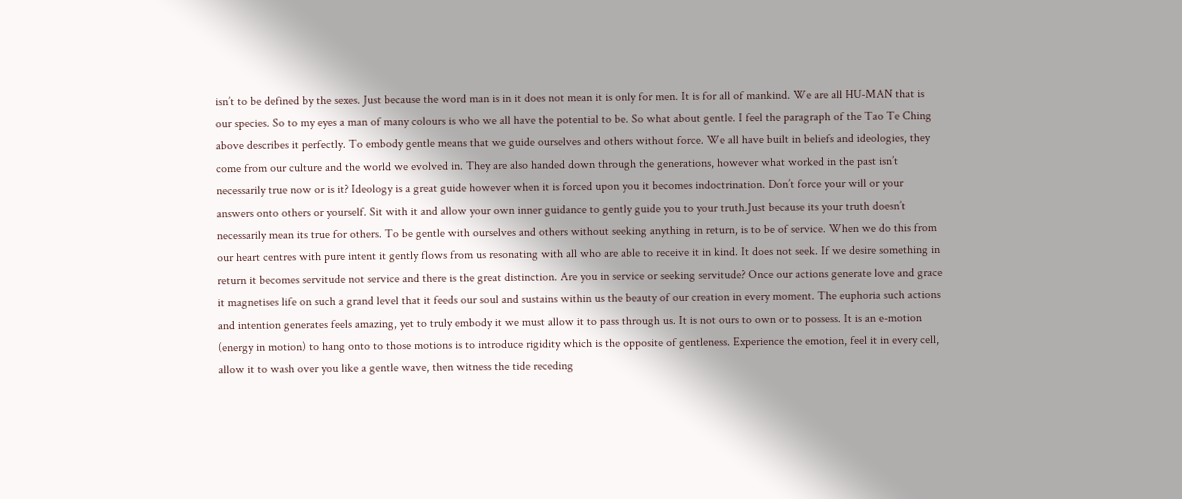isn’t to be defined by the sexes. Just because the word man is in it does not mean it is only for men. It is for all of mankind. We are all HU-MAN that is our species. So to my eyes a man of many colours is who we all have the potential to be. So what about gentle. I feel the paragraph of the Tao Te Ching above describes it perfectly. To embody gentle means that we guide ourselves and others without force. We all have built in beliefs and ideologies, they come from our culture and the world we evolved in. They are also handed down through the generations, however what worked in the past isn’t necessarily true now or is it? Ideology is a great guide however when it is forced upon you it becomes indoctrination. Don’t force your will or your answers onto others or yourself. Sit with it and allow your own inner guidance to gently guide you to your truth.Just because its your truth doesn’t necessarily mean its true for others. To be gentle with ourselves and others without seeking anything in return, is to be of service. When we do this from our heart centres with pure intent it gently flows from us resonating with all who are able to receive it in kind. It does not seek. If we desire something in return it becomes servitude not service and there is the great distinction. Are you in service or seeking servitude? Once our actions generate love and grace it magnetises life on such a grand level that it feeds our soul and sustains within us the beauty of our creation in every moment. The euphoria such actions and intention generates feels amazing, yet to truly embody it we must allow it to pass through us. It is not ours to own or to possess. It is an e-motion (energy in motion) to hang onto to those motions is to introduce rigidity which is the opposite of gentleness. Experience the emotion, feel it in every cell, allow it to wash over you like a gentle wave, then witness the tide receding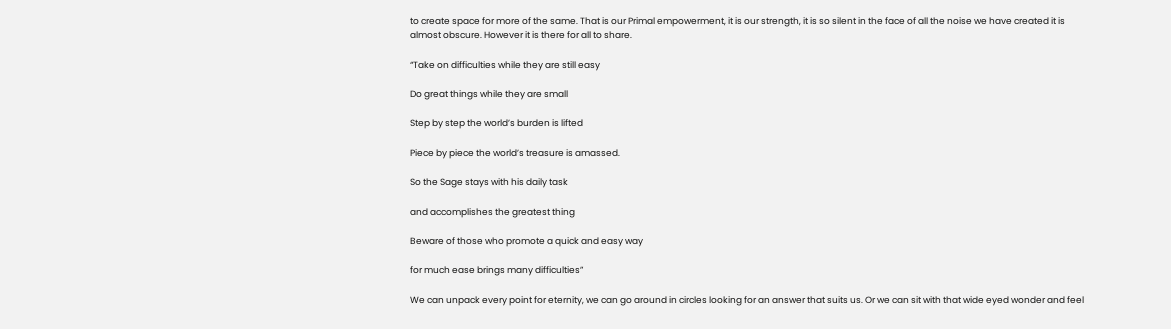to create space for more of the same. That is our Primal empowerment, it is our strength, it is so silent in the face of all the noise we have created it is almost obscure. However it is there for all to share.

“Take on difficulties while they are still easy

Do great things while they are small

Step by step the world’s burden is lifted

Piece by piece the world’s treasure is amassed.

So the Sage stays with his daily task

and accomplishes the greatest thing

Beware of those who promote a quick and easy way

for much ease brings many difficulties”

We can unpack every point for eternity, we can go around in circles looking for an answer that suits us. Or we can sit with that wide eyed wonder and feel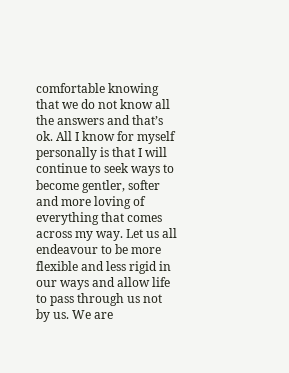comfortable knowing that we do not know all the answers and that’s ok. All I know for myself personally is that I will continue to seek ways to become gentler, softer and more loving of everything that comes across my way. Let us all endeavour to be more flexible and less rigid in our ways and allow life to pass through us not by us. We are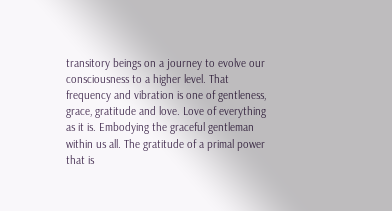transitory beings on a journey to evolve our consciousness to a higher level. That frequency and vibration is one of gentleness, grace, gratitude and love. Love of everything as it is. Embodying the graceful gentleman within us all. The gratitude of a primal power that is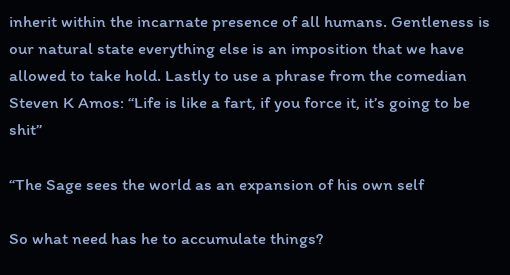inherit within the incarnate presence of all humans. Gentleness is our natural state everything else is an imposition that we have allowed to take hold. Lastly to use a phrase from the comedian Steven K Amos: “Life is like a fart, if you force it, it’s going to be shit”

“The Sage sees the world as an expansion of his own self

So what need has he to accumulate things?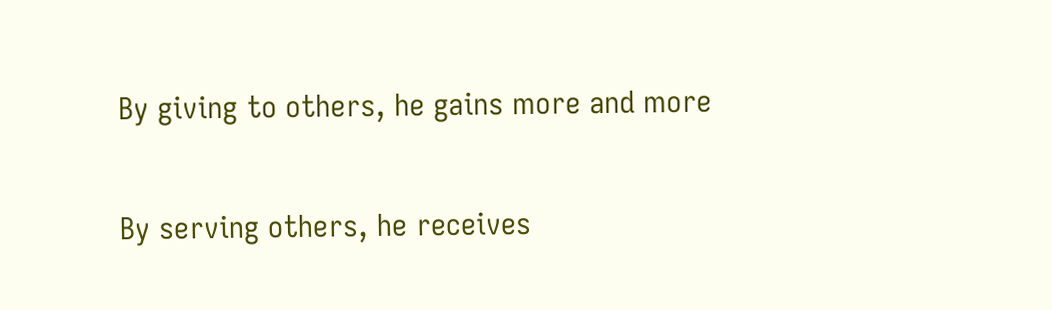By giving to others, he gains more and more

By serving others, he receives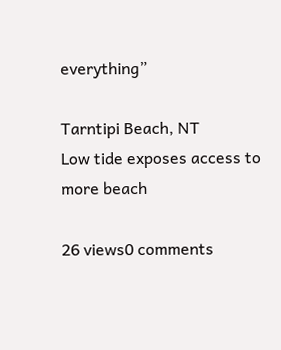everything”

Tarntipi Beach, NT
Low tide exposes access to more beach

26 views0 comments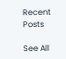Recent Posts

See All